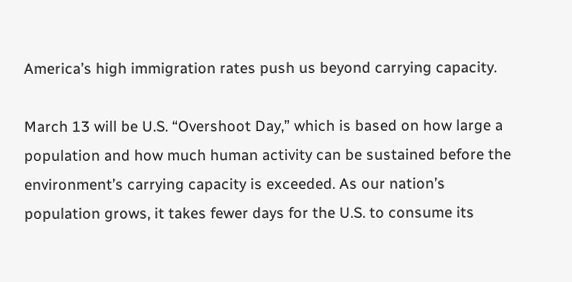America’s high immigration rates push us beyond carrying capacity.

March 13 will be U.S. “Overshoot Day,” which is based on how large a population and how much human activity can be sustained before the environment’s carrying capacity is exceeded. As our nation’s population grows, it takes fewer days for the U.S. to consume its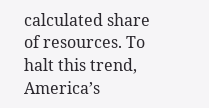calculated share of resources. To halt this trend, America’s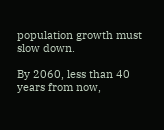population growth must slow down.

By 2060, less than 40 years from now,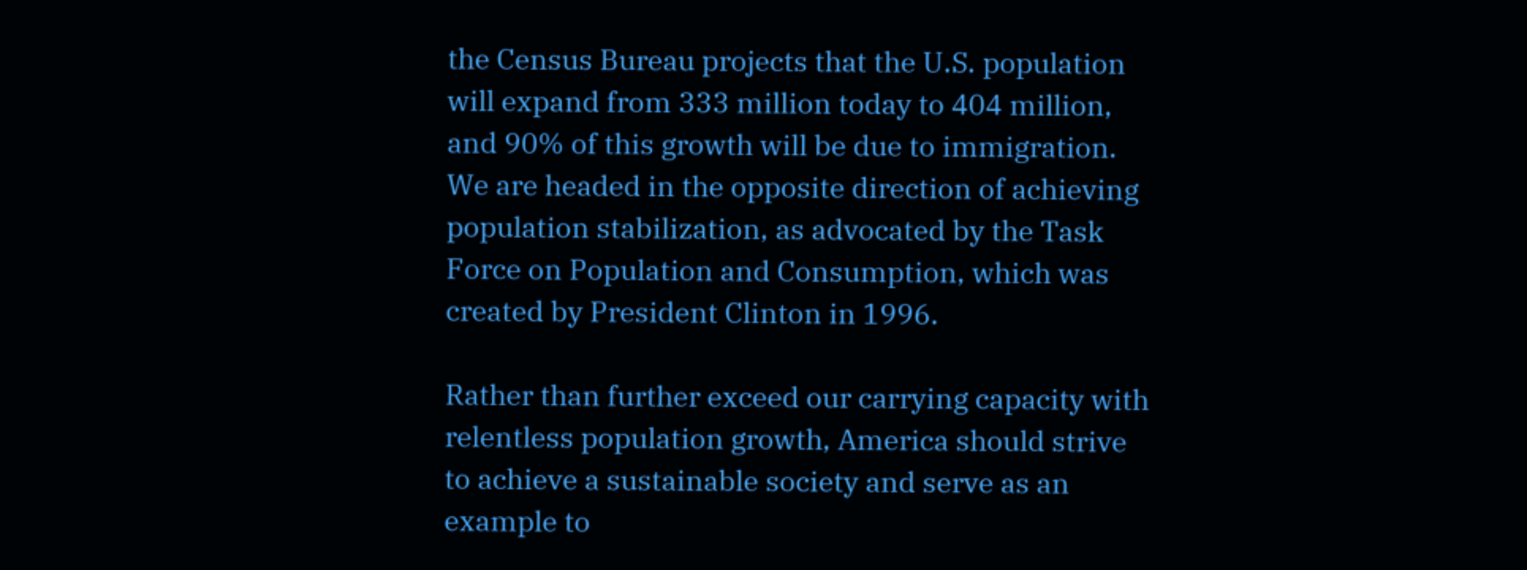the Census Bureau projects that the U.S. population will expand from 333 million today to 404 million, and 90% of this growth will be due to immigration. We are headed in the opposite direction of achieving population stabilization, as advocated by the Task Force on Population and Consumption, which was created by President Clinton in 1996.

Rather than further exceed our carrying capacity with relentless population growth, America should strive to achieve a sustainable society and serve as an example to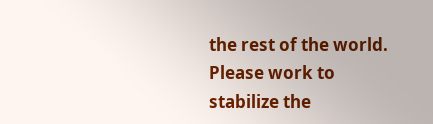the rest of the world. Please work to stabilize the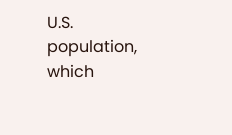U.S. population, which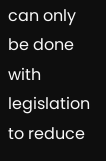can only be done with legislation to reduce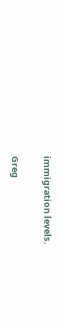immigration levels.

Greg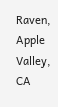Raven, Apple Valley, CA